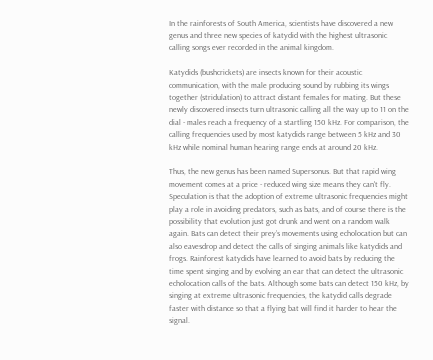In the rainforests of South America, scientists have discovered a new genus and three new species of katydid with the highest ultrasonic calling songs ever recorded in the animal kingdom.

Katydids (bushcrickets) are insects known for their acoustic communication, with the male producing sound by rubbing its wings together (stridulation) to attract distant females for mating. But these newly discovered insects turn ultrasonic calling all the way up to 11 on the dial - males reach a frequency of a startling 150 kHz. For comparison, the calling frequencies used by most katydids range between 5 kHz and 30 kHz while nominal human hearing range ends at around 20 kHz.

Thus, the new genus has been named Supersonus. But that rapid wing movement comes at a price - reduced wing size means they can't fly. Speculation is that the adoption of extreme ultrasonic frequencies might play a role in avoiding predators, such as bats, and of course there is the possibility that evolution just got drunk and went on a random walk again. Bats can detect their prey’s movements using echolocation but can also eavesdrop and detect the calls of singing animals like katydids and frogs. Rainforest katydids have learned to avoid bats by reducing the time spent singing and by evolving an ear that can detect the ultrasonic echolocation calls of the bats. Although some bats can detect 150 kHz, by singing at extreme ultrasonic frequencies, the katydid calls degrade faster with distance so that a flying bat will find it harder to hear the signal.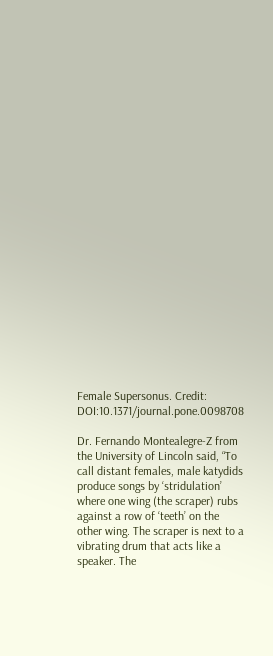Female Supersonus. Credit:  DOI:10.1371/journal.pone.0098708

Dr. Fernando Montealegre-Z from the University of Lincoln said, “To call distant females, male katydids produce songs by ‘stridulation’ where one wing (the scraper) rubs against a row of ‘teeth’ on the other wing. The scraper is next to a vibrating drum that acts like a speaker. The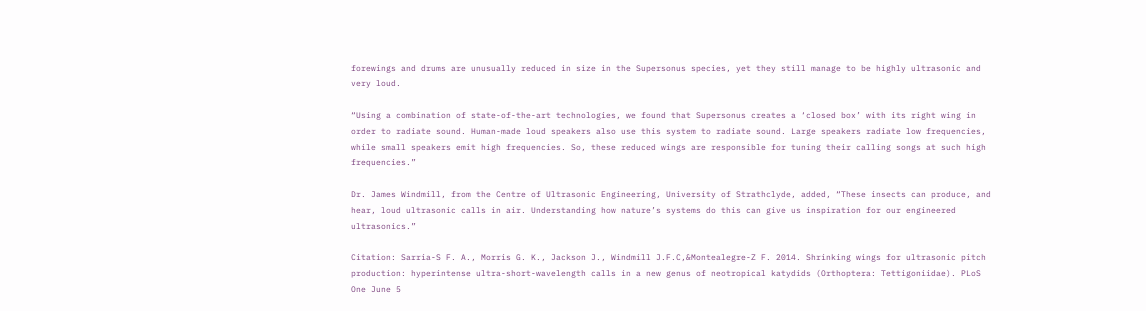forewings and drums are unusually reduced in size in the Supersonus species, yet they still manage to be highly ultrasonic and very loud.

“Using a combination of state-of-the-art technologies, we found that Supersonus creates a ‘closed box’ with its right wing in order to radiate sound. Human-made loud speakers also use this system to radiate sound. Large speakers radiate low frequencies, while small speakers emit high frequencies. So, these reduced wings are responsible for tuning their calling songs at such high frequencies.”

Dr. James Windmill, from the Centre of Ultrasonic Engineering, University of Strathclyde, added, “These insects can produce, and hear, loud ultrasonic calls in air. Understanding how nature’s systems do this can give us inspiration for our engineered ultrasonics.”

Citation: Sarria-S F. A., Morris G. K., Jackson J., Windmill J.F.C,&Montealegre-Z F. 2014. Shrinking wings for ultrasonic pitch production: hyperintense ultra-short-wavelength calls in a new genus of neotropical katydids (Orthoptera: Tettigoniidae). PLoS One June 5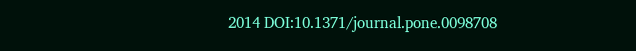2014 DOI:10.1371/journal.pone.0098708